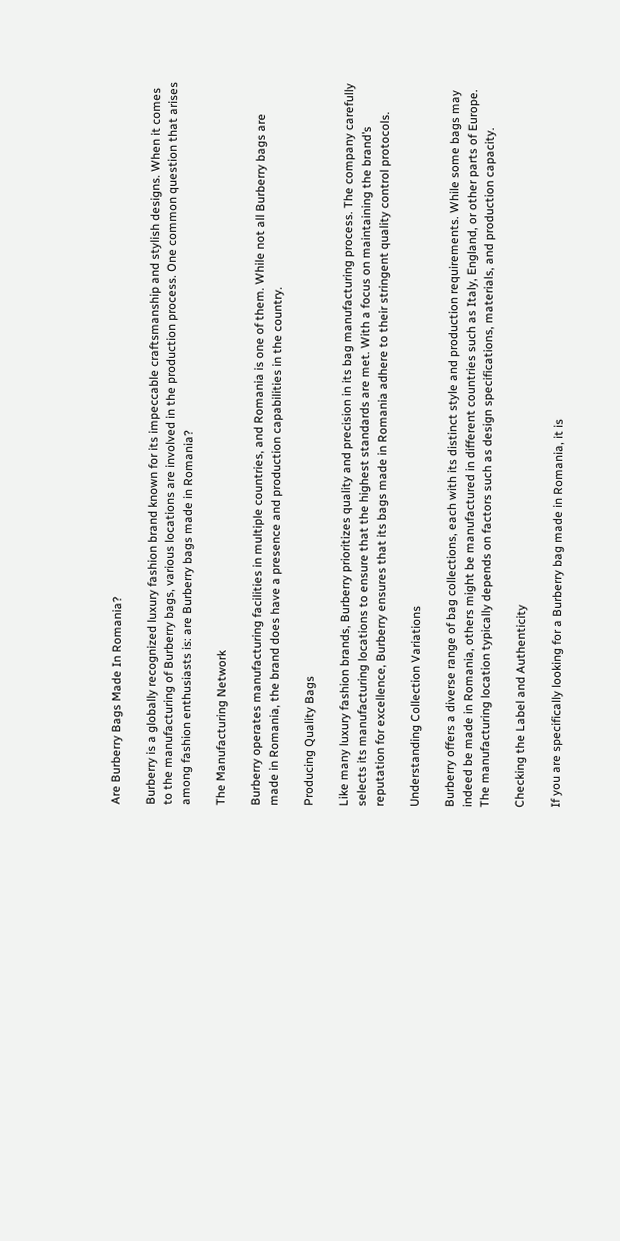Are Burberry Bags Made In Romania?

Burberry is a globally recognized luxury fashion brand known for its impeccable craftsmanship and stylish designs. When it comes to the manufacturing of Burberry bags, various locations are involved in the production process. One common question that arises among fashion enthusiasts is: are Burberry bags made in Romania?

The Manufacturing Network

Burberry operates manufacturing facilities in multiple countries, and Romania is one of them. While not all Burberry bags are made in Romania, the brand does have a presence and production capabilities in the country.

Producing Quality Bags

Like many luxury fashion brands, Burberry prioritizes quality and precision in its bag manufacturing process. The company carefully selects its manufacturing locations to ensure that the highest standards are met. With a focus on maintaining the brand’s reputation for excellence, Burberry ensures that its bags made in Romania adhere to their stringent quality control protocols.

Understanding Collection Variations

Burberry offers a diverse range of bag collections, each with its distinct style and production requirements. While some bags may indeed be made in Romania, others might be manufactured in different countries such as Italy, England, or other parts of Europe. The manufacturing location typically depends on factors such as design specifications, materials, and production capacity.

Checking the Label and Authenticity

If you are specifically looking for a Burberry bag made in Romania, it is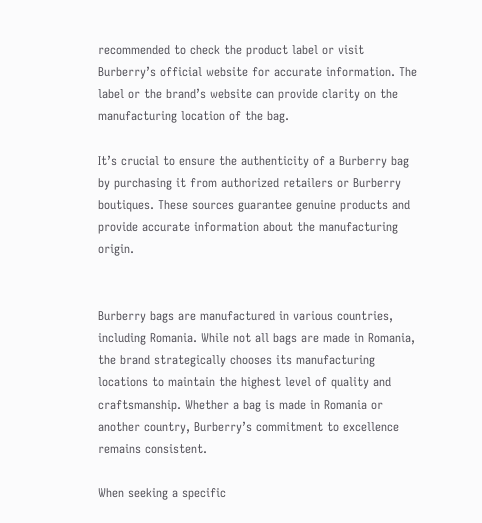recommended to check the product label or visit Burberry’s official website for accurate information. The label or the brand’s website can provide clarity on the manufacturing location of the bag.

It’s crucial to ensure the authenticity of a Burberry bag by purchasing it from authorized retailers or Burberry boutiques. These sources guarantee genuine products and provide accurate information about the manufacturing origin.


Burberry bags are manufactured in various countries, including Romania. While not all bags are made in Romania, the brand strategically chooses its manufacturing locations to maintain the highest level of quality and craftsmanship. Whether a bag is made in Romania or another country, Burberry’s commitment to excellence remains consistent.

When seeking a specific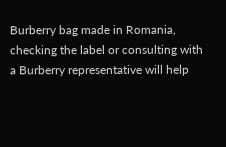Burberry bag made in Romania, checking the label or consulting with a Burberry representative will help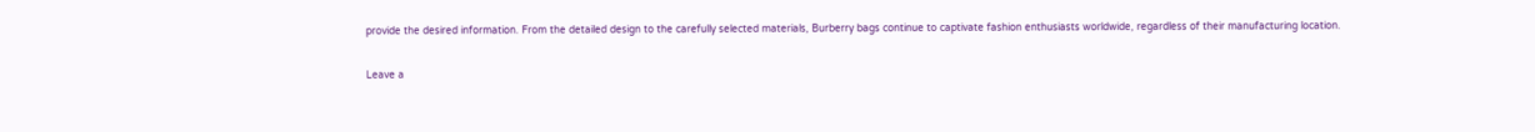provide the desired information. From the detailed design to the carefully selected materials, Burberry bags continue to captivate fashion enthusiasts worldwide, regardless of their manufacturing location.

Leave a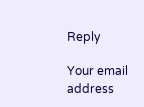Reply

Your email address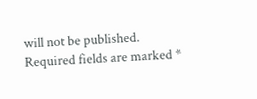will not be published. Required fields are marked *